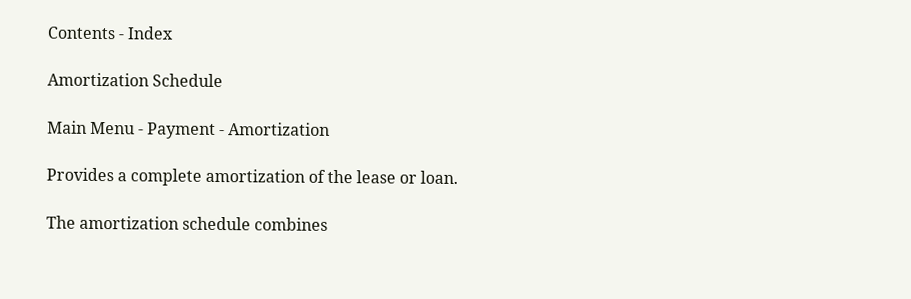Contents - Index

Amortization Schedule

Main Menu - Payment - Amortization

Provides a complete amortization of the lease or loan.

The amortization schedule combines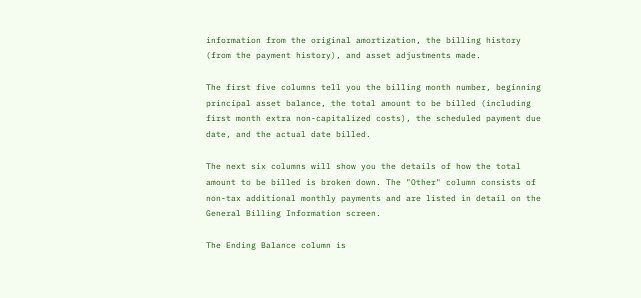information from the original amortization, the billing history (from the payment history), and asset adjustments made.

The first five columns tell you the billing month number, beginning principal asset balance, the total amount to be billed (including first month extra non-capitalized costs), the scheduled payment due date, and the actual date billed.

The next six columns will show you the details of how the total amount to be billed is broken down. The "Other" column consists of non-tax additional monthly payments and are listed in detail on the General Billing Information screen.

The Ending Balance column is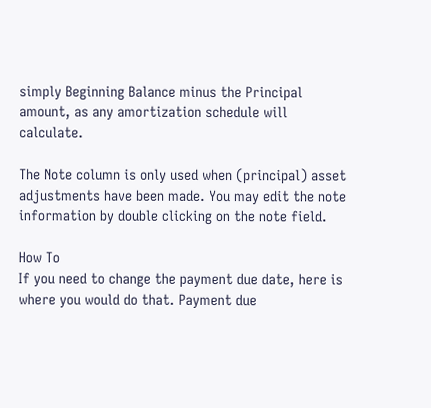simply Beginning Balance minus the Principal amount, as any amortization schedule will calculate.

The Note column is only used when (principal) asset adjustments have been made. You may edit the note information by double clicking on the note field.

How To
If you need to change the payment due date, here is where you would do that. Payment due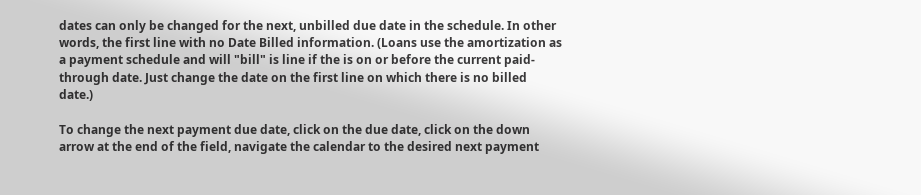dates can only be changed for the next, unbilled due date in the schedule. In other words, the first line with no Date Billed information. (Loans use the amortization as a payment schedule and will "bill" is line if the is on or before the current paid-through date. Just change the date on the first line on which there is no billed date.)

To change the next payment due date, click on the due date, click on the down arrow at the end of the field, navigate the calendar to the desired next payment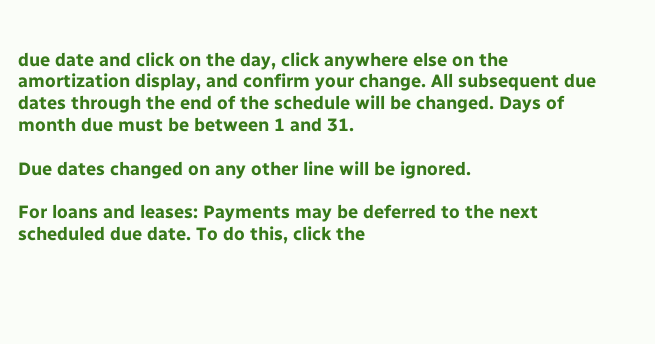due date and click on the day, click anywhere else on the amortization display, and confirm your change. All subsequent due dates through the end of the schedule will be changed. Days of month due must be between 1 and 31.

Due dates changed on any other line will be ignored.

For loans and leases: Payments may be deferred to the next scheduled due date. To do this, click the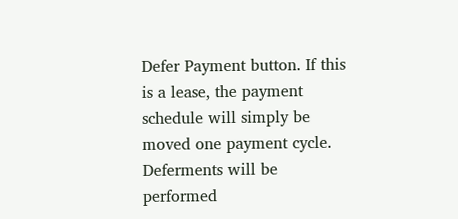Defer Payment button. If this is a lease, the payment schedule will simply be moved one payment cycle. Deferments will be performed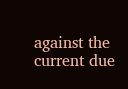against the current due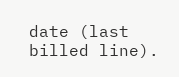date (last billed line).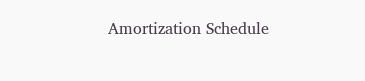Amortization Schedule